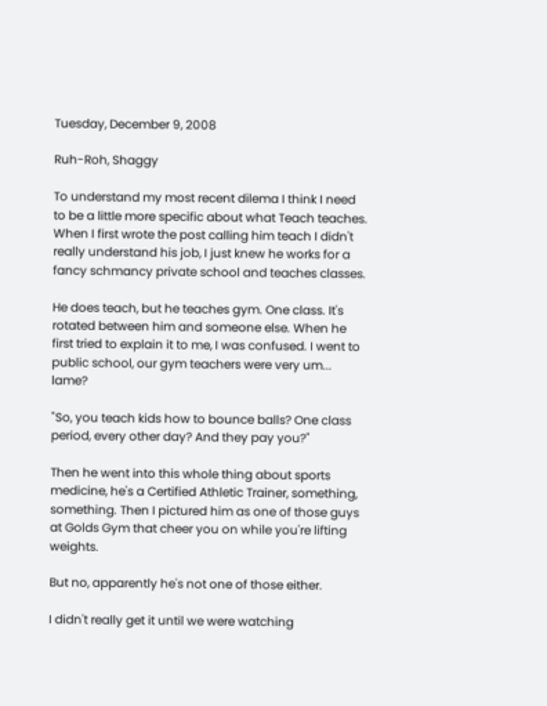Tuesday, December 9, 2008

Ruh-Roh, Shaggy

To understand my most recent dilema I think I need to be a little more specific about what Teach teaches. When I first wrote the post calling him teach I didn't really understand his job, I just knew he works for a fancy schmancy private school and teaches classes.

He does teach, but he teaches gym. One class. It's rotated between him and someone else. When he first tried to explain it to me, I was confused. I went to public school, our gym teachers were very um... lame?

"So, you teach kids how to bounce balls? One class period, every other day? And they pay you?"

Then he went into this whole thing about sports medicine, he's a Certified Athletic Trainer, something, something. Then I pictured him as one of those guys at Golds Gym that cheer you on while you're lifting weights.

But no, apparently he's not one of those either.

I didn't really get it until we were watching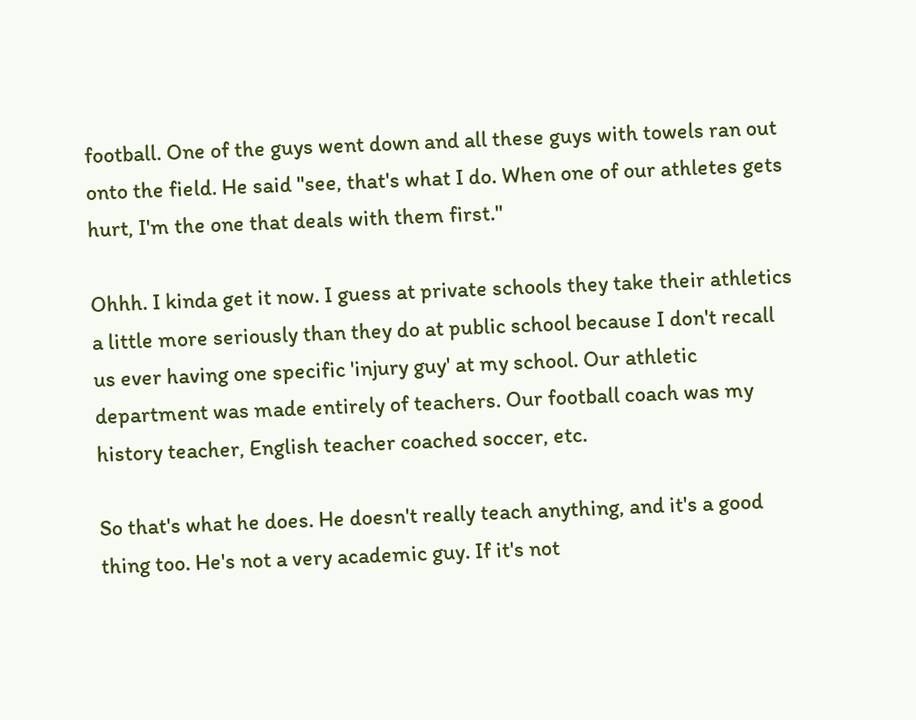football. One of the guys went down and all these guys with towels ran out onto the field. He said "see, that's what I do. When one of our athletes gets hurt, I'm the one that deals with them first."

Ohhh. I kinda get it now. I guess at private schools they take their athletics a little more seriously than they do at public school because I don't recall us ever having one specific 'injury guy' at my school. Our athletic department was made entirely of teachers. Our football coach was my history teacher, English teacher coached soccer, etc.

So that's what he does. He doesn't really teach anything, and it's a good thing too. He's not a very academic guy. If it's not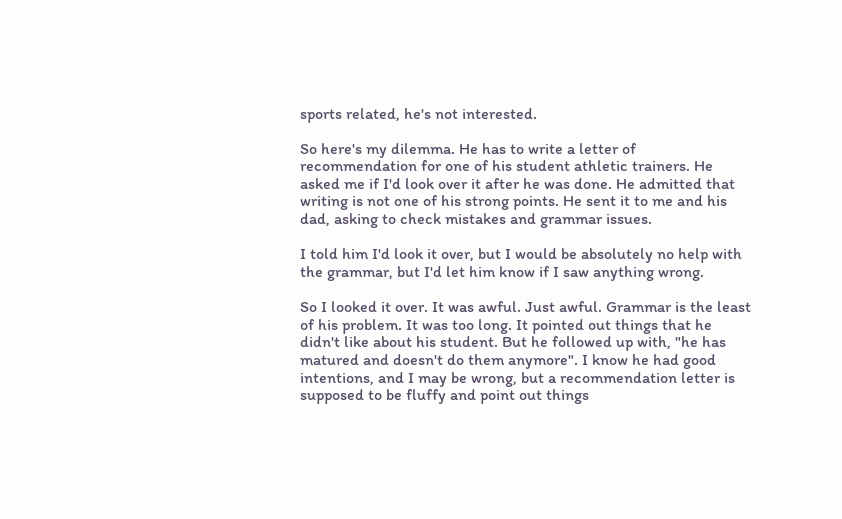sports related, he's not interested.

So here's my dilemma. He has to write a letter of recommendation for one of his student athletic trainers. He asked me if I'd look over it after he was done. He admitted that writing is not one of his strong points. He sent it to me and his dad, asking to check mistakes and grammar issues.

I told him I'd look it over, but I would be absolutely no help with the grammar, but I'd let him know if I saw anything wrong.

So I looked it over. It was awful. Just awful. Grammar is the least of his problem. It was too long. It pointed out things that he didn't like about his student. But he followed up with, "he has matured and doesn't do them anymore". I know he had good intentions, and I may be wrong, but a recommendation letter is supposed to be fluffy and point out things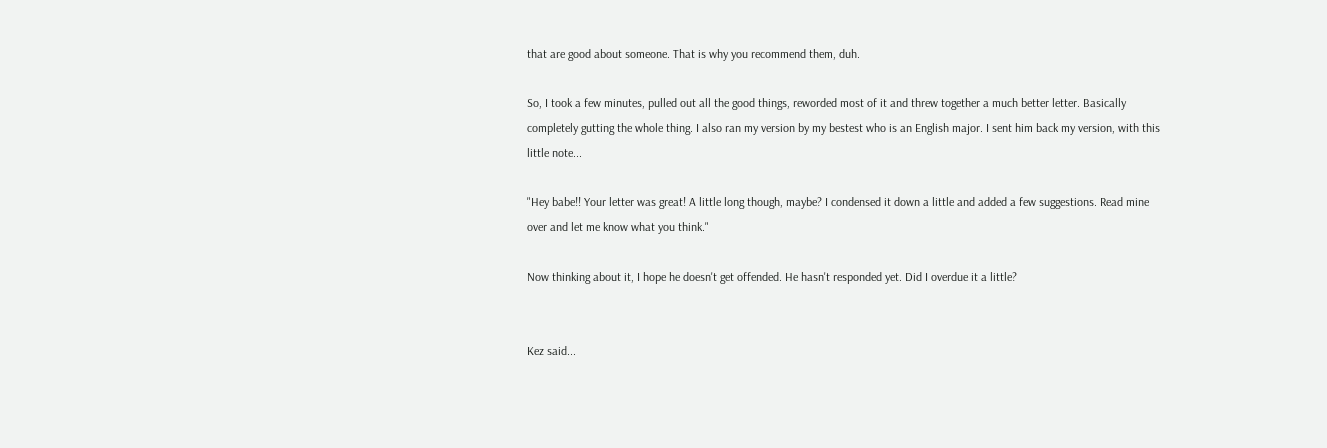that are good about someone. That is why you recommend them, duh.

So, I took a few minutes, pulled out all the good things, reworded most of it and threw together a much better letter. Basically completely gutting the whole thing. I also ran my version by my bestest who is an English major. I sent him back my version, with this little note...

"Hey babe!! Your letter was great! A little long though, maybe? I condensed it down a little and added a few suggestions. Read mine over and let me know what you think."

Now thinking about it, I hope he doesn't get offended. He hasn't responded yet. Did I overdue it a little?


Kez said...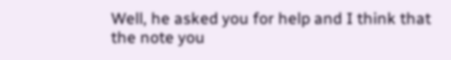Well, he asked you for help and I think that the note you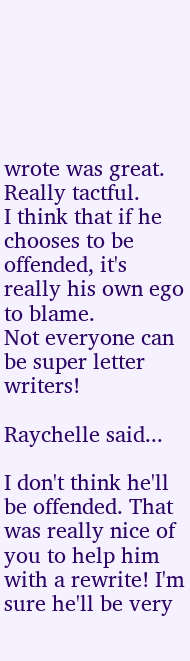wrote was great. Really tactful.
I think that if he chooses to be offended, it's really his own ego to blame.
Not everyone can be super letter writers!

Raychelle said...

I don't think he'll be offended. That was really nice of you to help him with a rewrite! I'm sure he'll be very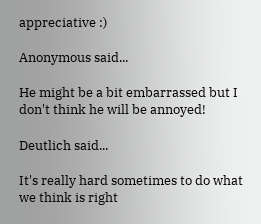appreciative :)

Anonymous said...

He might be a bit embarrassed but I don't think he will be annoyed!

Deutlich said...

It's really hard sometimes to do what we think is right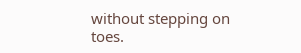without stepping on toes.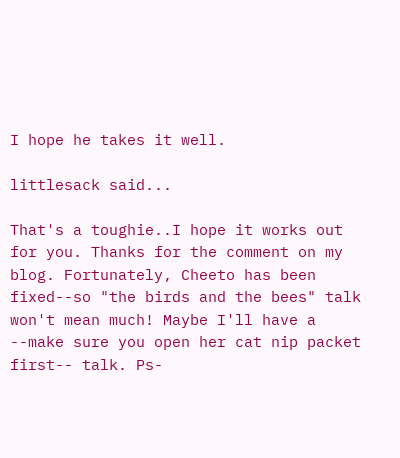I hope he takes it well.

littlesack said...

That's a toughie..I hope it works out for you. Thanks for the comment on my blog. Fortunately, Cheeto has been fixed--so "the birds and the bees" talk won't mean much! Maybe I'll have a --make sure you open her cat nip packet first-- talk. Ps-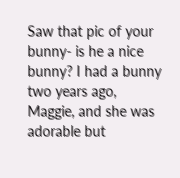Saw that pic of your bunny- is he a nice bunny? I had a bunny two years ago, Maggie, and she was adorable but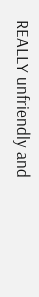REALLY unfriendly and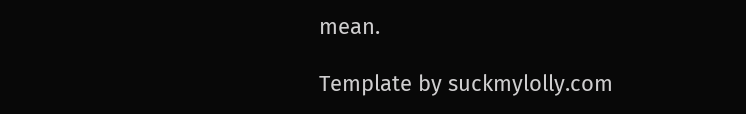mean.

Template by suckmylolly.com